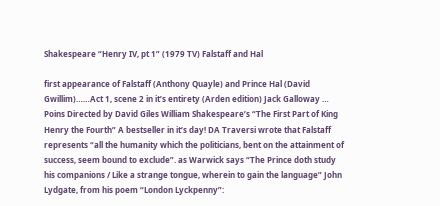Shakespeare “Henry IV, pt 1” (1979 TV) Falstaff and Hal

first appearance of Falstaff (Anthony Quayle) and Prince Hal (David Gwillim)……Act 1, scene 2 in it’s entirety (Arden edition) Jack Galloway … Poins Directed by David Giles William Shakespeare’s “The First Part of King Henry the Fourth” A bestseller in it’s day! DA Traversi wrote that Falstaff represents “all the humanity which the politicians, bent on the attainment of success, seem bound to exclude”. as Warwick says “The Prince doth study his companions / Like a strange tongue, wherein to gain the language” John Lydgate, from his poem “London Lyckpenny”: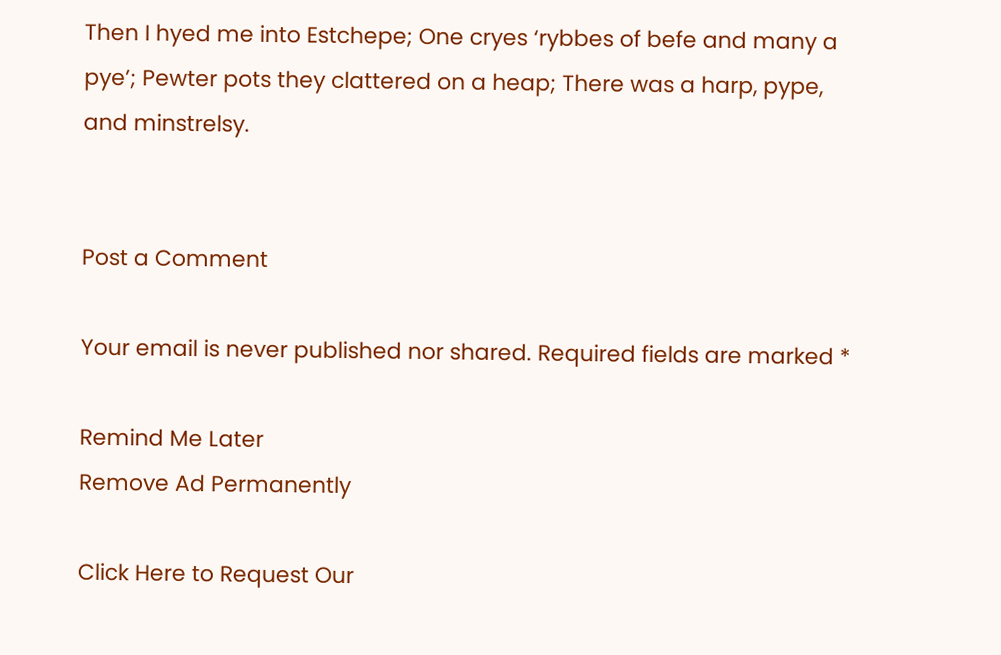Then I hyed me into Estchepe; One cryes ‘rybbes of befe and many a pye’; Pewter pots they clattered on a heap; There was a harp, pype, and minstrelsy.


Post a Comment

Your email is never published nor shared. Required fields are marked *

Remind Me Later
Remove Ad Permanently

Click Here to Request Our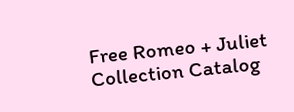Free Romeo + Juliet Collection Catalog